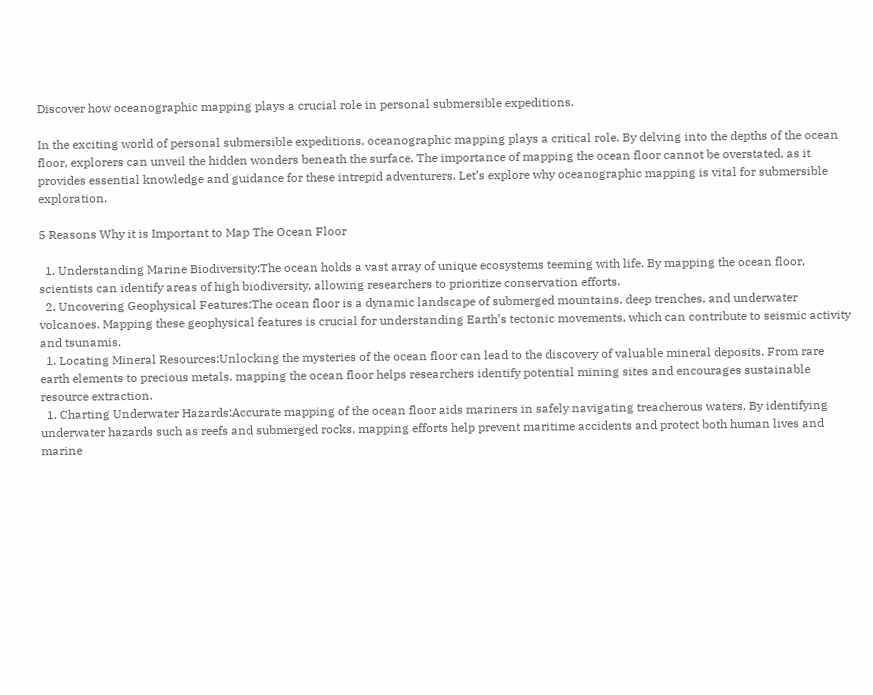Discover how oceanographic mapping plays a crucial role in personal submersible expeditions.

In the exciting world of personal submersible expeditions, oceanographic mapping plays a critical role. By delving into the depths of the ocean floor, explorers can unveil the hidden wonders beneath the surface. The importance of mapping the ocean floor cannot be overstated, as it provides essential knowledge and guidance for these intrepid adventurers. Let’s explore why oceanographic mapping is vital for submersible exploration.

5 Reasons Why it is Important to Map The Ocean Floor

  1. Understanding Marine Biodiversity:The ocean holds a vast array of unique ecosystems teeming with life. By mapping the ocean floor, scientists can identify areas of high biodiversity, allowing researchers to prioritize conservation efforts.
  2. Uncovering Geophysical Features:The ocean floor is a dynamic landscape of submerged mountains, deep trenches, and underwater volcanoes. Mapping these geophysical features is crucial for understanding Earth’s tectonic movements, which can contribute to seismic activity and tsunamis.
  1. Locating Mineral Resources:Unlocking the mysteries of the ocean floor can lead to the discovery of valuable mineral deposits. From rare earth elements to precious metals, mapping the ocean floor helps researchers identify potential mining sites and encourages sustainable resource extraction.
  1. Charting Underwater Hazards:Accurate mapping of the ocean floor aids mariners in safely navigating treacherous waters. By identifying underwater hazards such as reefs and submerged rocks, mapping efforts help prevent maritime accidents and protect both human lives and marine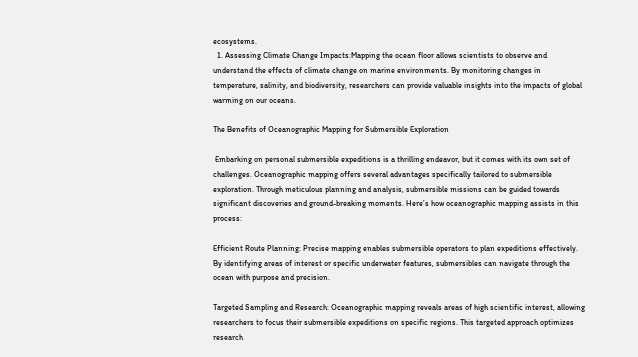ecosystems.
  1. Assessing Climate Change Impacts:Mapping the ocean floor allows scientists to observe and understand the effects of climate change on marine environments. By monitoring changes in temperature, salinity, and biodiversity, researchers can provide valuable insights into the impacts of global warming on our oceans.

The Benefits of Oceanographic Mapping for Submersible Exploration

 Embarking on personal submersible expeditions is a thrilling endeavor, but it comes with its own set of challenges. Oceanographic mapping offers several advantages specifically tailored to submersible exploration. Through meticulous planning and analysis, submersible missions can be guided towards significant discoveries and ground-breaking moments. Here’s how oceanographic mapping assists in this process:

Efficient Route Planning: Precise mapping enables submersible operators to plan expeditions effectively. By identifying areas of interest or specific underwater features, submersibles can navigate through the ocean with purpose and precision.

Targeted Sampling and Research: Oceanographic mapping reveals areas of high scientific interest, allowing researchers to focus their submersible expeditions on specific regions. This targeted approach optimizes research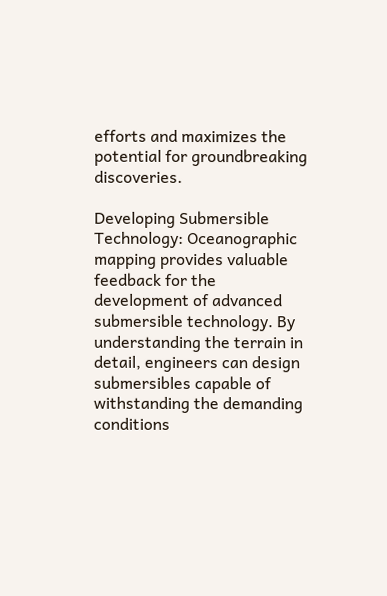efforts and maximizes the potential for groundbreaking discoveries.

Developing Submersible Technology: Oceanographic mapping provides valuable feedback for the development of advanced submersible technology. By understanding the terrain in detail, engineers can design submersibles capable of withstanding the demanding conditions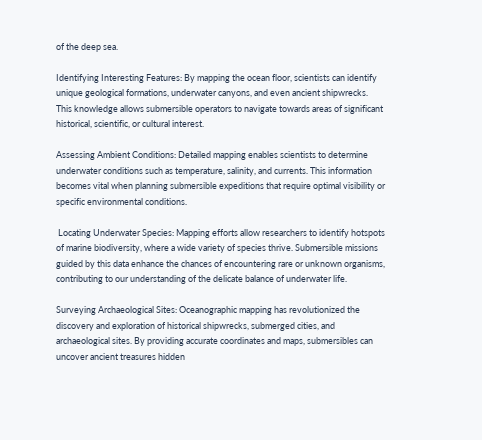of the deep sea.

Identifying Interesting Features: By mapping the ocean floor, scientists can identify unique geological formations, underwater canyons, and even ancient shipwrecks. This knowledge allows submersible operators to navigate towards areas of significant historical, scientific, or cultural interest.

Assessing Ambient Conditions: Detailed mapping enables scientists to determine underwater conditions such as temperature, salinity, and currents. This information becomes vital when planning submersible expeditions that require optimal visibility or specific environmental conditions.

 Locating Underwater Species: Mapping efforts allow researchers to identify hotspots of marine biodiversity, where a wide variety of species thrive. Submersible missions guided by this data enhance the chances of encountering rare or unknown organisms, contributing to our understanding of the delicate balance of underwater life.

Surveying Archaeological Sites: Oceanographic mapping has revolutionized the discovery and exploration of historical shipwrecks, submerged cities, and archaeological sites. By providing accurate coordinates and maps, submersibles can uncover ancient treasures hidden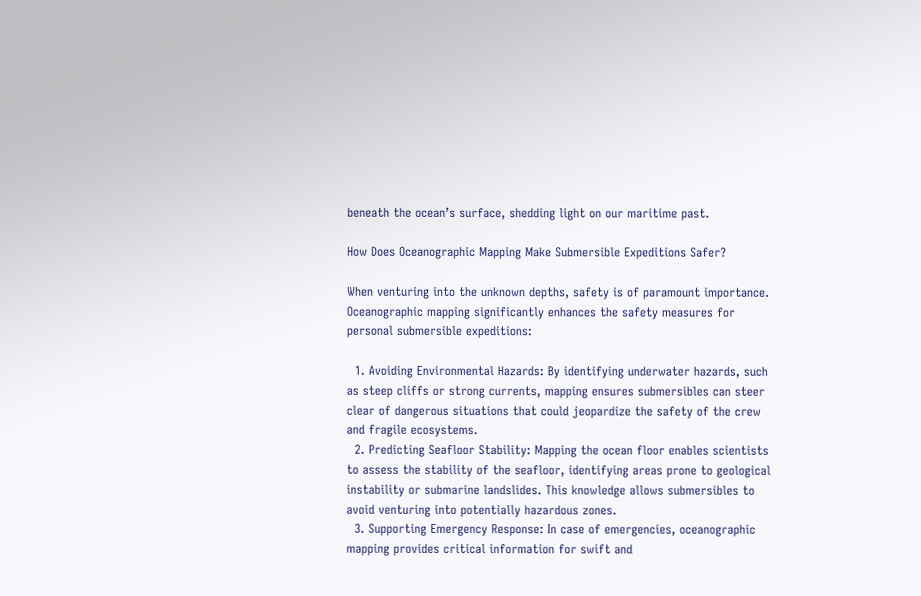beneath the ocean’s surface, shedding light on our maritime past.

How Does Oceanographic Mapping Make Submersible Expeditions Safer?

When venturing into the unknown depths, safety is of paramount importance. Oceanographic mapping significantly enhances the safety measures for personal submersible expeditions:

  1. Avoiding Environmental Hazards: By identifying underwater hazards, such as steep cliffs or strong currents, mapping ensures submersibles can steer clear of dangerous situations that could jeopardize the safety of the crew and fragile ecosystems.
  2. Predicting Seafloor Stability: Mapping the ocean floor enables scientists to assess the stability of the seafloor, identifying areas prone to geological instability or submarine landslides. This knowledge allows submersibles to avoid venturing into potentially hazardous zones.
  3. Supporting Emergency Response: In case of emergencies, oceanographic mapping provides critical information for swift and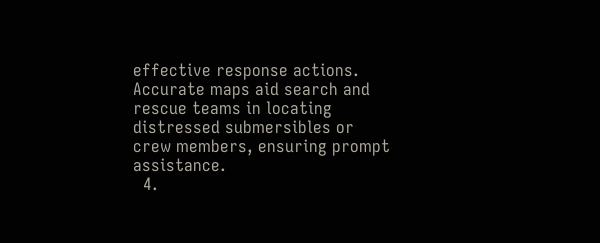effective response actions. Accurate maps aid search and rescue teams in locating distressed submersibles or crew members, ensuring prompt assistance.
  4.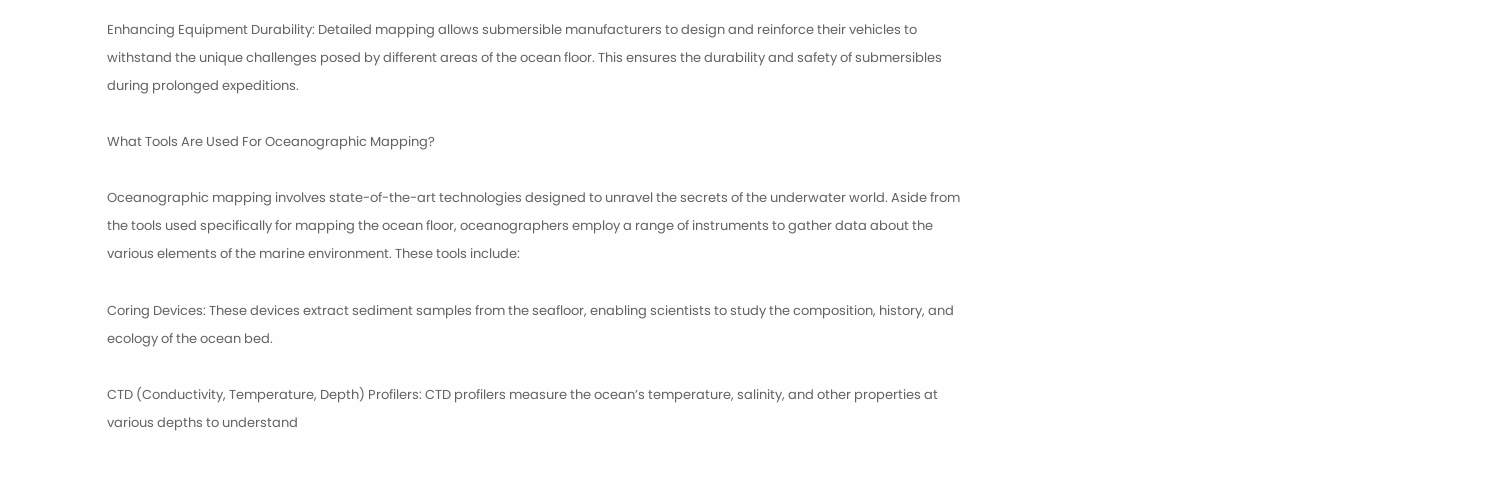Enhancing Equipment Durability: Detailed mapping allows submersible manufacturers to design and reinforce their vehicles to withstand the unique challenges posed by different areas of the ocean floor. This ensures the durability and safety of submersibles during prolonged expeditions.

What Tools Are Used For Oceanographic Mapping?

Oceanographic mapping involves state-of-the-art technologies designed to unravel the secrets of the underwater world. Aside from the tools used specifically for mapping the ocean floor, oceanographers employ a range of instruments to gather data about the various elements of the marine environment. These tools include:

Coring Devices: These devices extract sediment samples from the seafloor, enabling scientists to study the composition, history, and ecology of the ocean bed.

CTD (Conductivity, Temperature, Depth) Profilers: CTD profilers measure the ocean’s temperature, salinity, and other properties at various depths to understand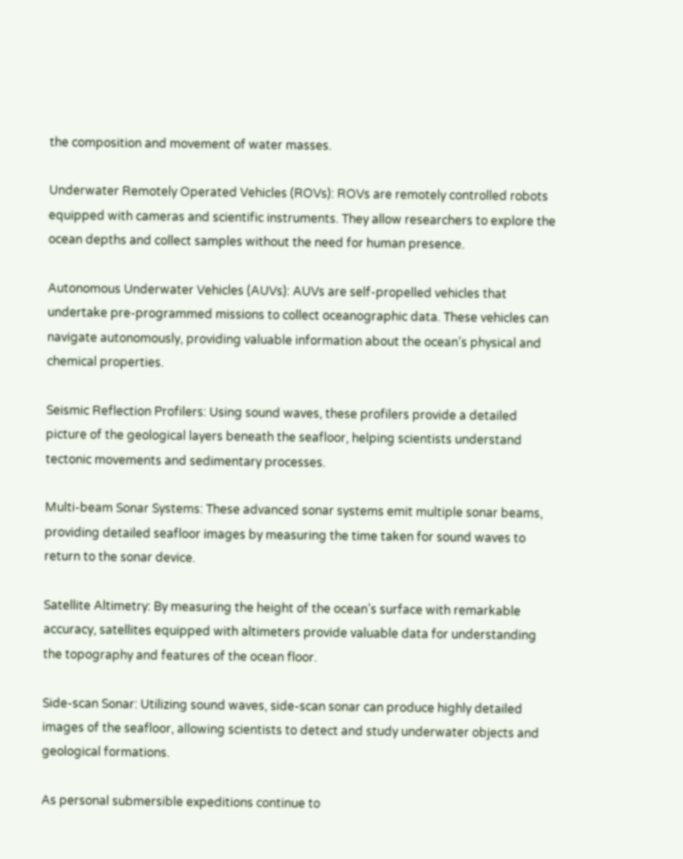the composition and movement of water masses.

Underwater Remotely Operated Vehicles (ROVs): ROVs are remotely controlled robots equipped with cameras and scientific instruments. They allow researchers to explore the ocean depths and collect samples without the need for human presence.

Autonomous Underwater Vehicles (AUVs): AUVs are self-propelled vehicles that undertake pre-programmed missions to collect oceanographic data. These vehicles can navigate autonomously, providing valuable information about the ocean’s physical and chemical properties.

Seismic Reflection Profilers: Using sound waves, these profilers provide a detailed picture of the geological layers beneath the seafloor, helping scientists understand tectonic movements and sedimentary processes.

Multi-beam Sonar Systems: These advanced sonar systems emit multiple sonar beams, providing detailed seafloor images by measuring the time taken for sound waves to return to the sonar device.

Satellite Altimetry: By measuring the height of the ocean’s surface with remarkable accuracy, satellites equipped with altimeters provide valuable data for understanding the topography and features of the ocean floor.

Side-scan Sonar: Utilizing sound waves, side-scan sonar can produce highly detailed images of the seafloor, allowing scientists to detect and study underwater objects and geological formations.

As personal submersible expeditions continue to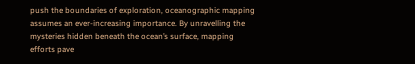push the boundaries of exploration, oceanographic mapping assumes an ever-increasing importance. By unravelling the mysteries hidden beneath the ocean’s surface, mapping efforts pave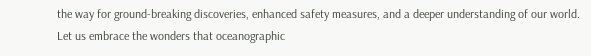the way for ground-breaking discoveries, enhanced safety measures, and a deeper understanding of our world. Let us embrace the wonders that oceanographic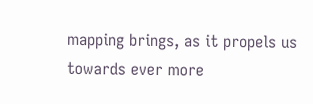mapping brings, as it propels us towards ever more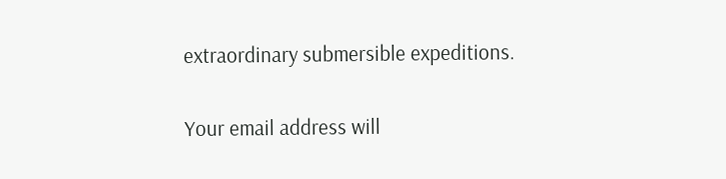extraordinary submersible expeditions.

Your email address will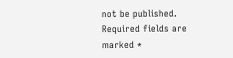not be published. Required fields are marked *